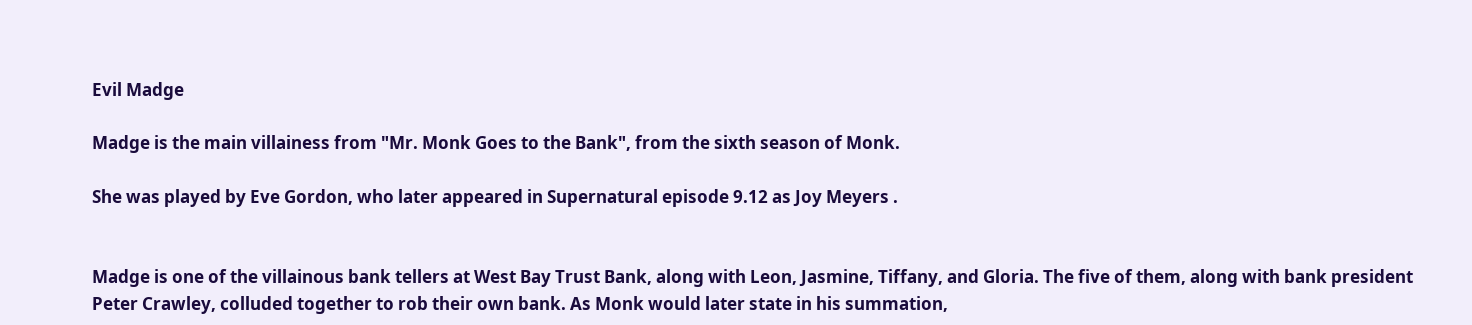Evil Madge

Madge is the main villainess from "Mr. Monk Goes to the Bank", from the sixth season of Monk.

She was played by Eve Gordon, who later appeared in Supernatural episode 9.12 as Joy Meyers .


Madge is one of the villainous bank tellers at West Bay Trust Bank, along with Leon, Jasmine, Tiffany, and Gloria. The five of them, along with bank president Peter Crawley, colluded together to rob their own bank. As Monk would later state in his summation,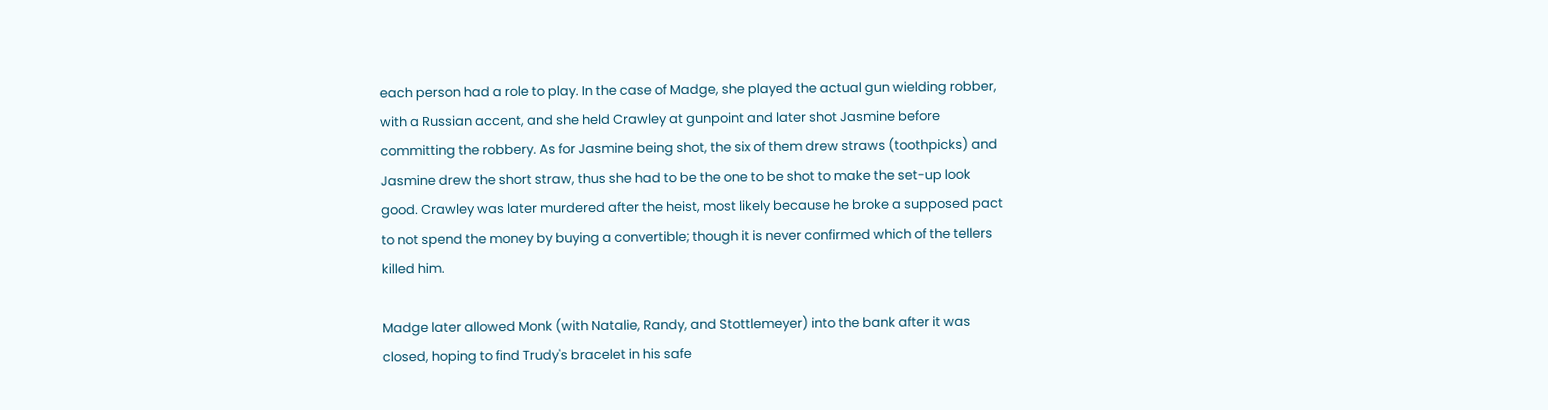each person had a role to play. In the case of Madge, she played the actual gun wielding robber, with a Russian accent, and she held Crawley at gunpoint and later shot Jasmine before committing the robbery. As for Jasmine being shot, the six of them drew straws (toothpicks) and Jasmine drew the short straw, thus she had to be the one to be shot to make the set-up look good. Crawley was later murdered after the heist, most likely because he broke a supposed pact to not spend the money by buying a convertible; though it is never confirmed which of the tellers killed him.

Madge later allowed Monk (with Natalie, Randy, and Stottlemeyer) into the bank after it was closed, hoping to find Trudy's bracelet in his safe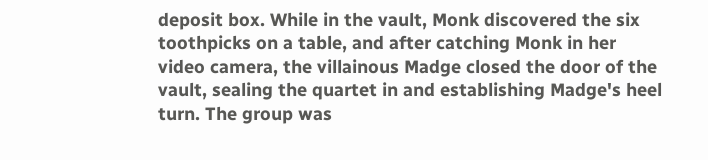deposit box. While in the vault, Monk discovered the six toothpicks on a table, and after catching Monk in her video camera, the villainous Madge closed the door of the vault, sealing the quartet in and establishing Madge's heel turn. The group was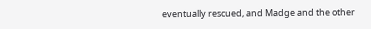eventually rescued, and Madge and the other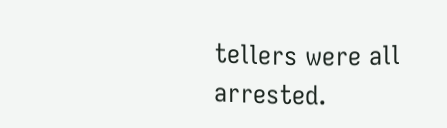tellers were all arrested.